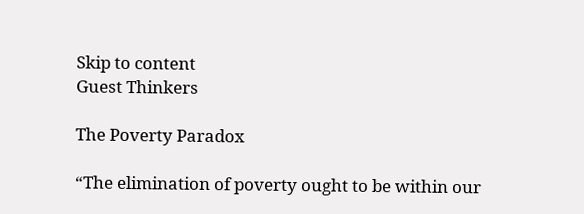Skip to content
Guest Thinkers

The Poverty Paradox

“The elimination of poverty ought to be within our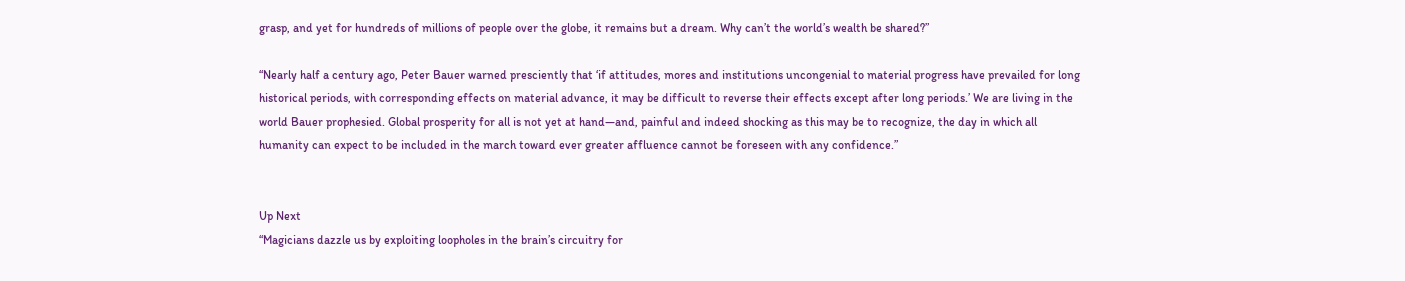grasp, and yet for hundreds of millions of people over the globe, it remains but a dream. Why can’t the world’s wealth be shared?”

“Nearly half a century ago, Peter Bauer warned presciently that ‘if attitudes, mores and institutions uncongenial to material progress have prevailed for long historical periods, with corresponding effects on material advance, it may be difficult to reverse their effects except after long periods.’ We are living in the world Bauer prophesied. Global prosperity for all is not yet at hand—and, painful and indeed shocking as this may be to recognize, the day in which all humanity can expect to be included in the march toward ever greater affluence cannot be foreseen with any confidence.”


Up Next
“Magicians dazzle us by exploiting loopholes in the brain’s circuitry for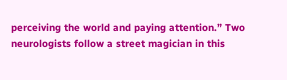perceiving the world and paying attention.” Two neurologists follow a street magician in this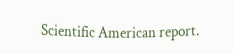Scientific American report.